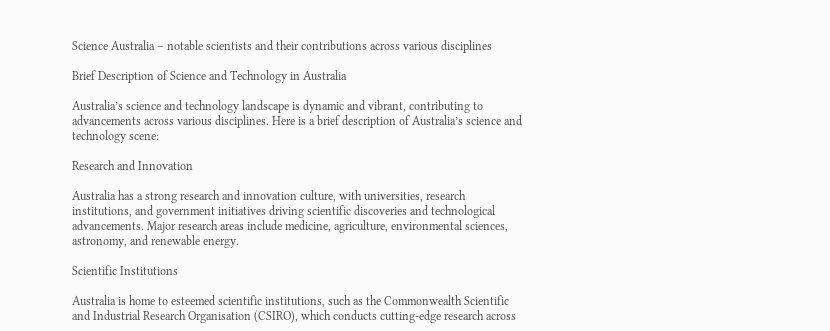Science Australia – notable scientists and their contributions across various disciplines

Brief Description of Science and Technology in Australia

Australia’s science and technology landscape is dynamic and vibrant, contributing to advancements across various disciplines. Here is a brief description of Australia’s science and technology scene:

Research and Innovation

Australia has a strong research and innovation culture, with universities, research institutions, and government initiatives driving scientific discoveries and technological advancements. Major research areas include medicine, agriculture, environmental sciences, astronomy, and renewable energy.

Scientific Institutions

Australia is home to esteemed scientific institutions, such as the Commonwealth Scientific and Industrial Research Organisation (CSIRO), which conducts cutting-edge research across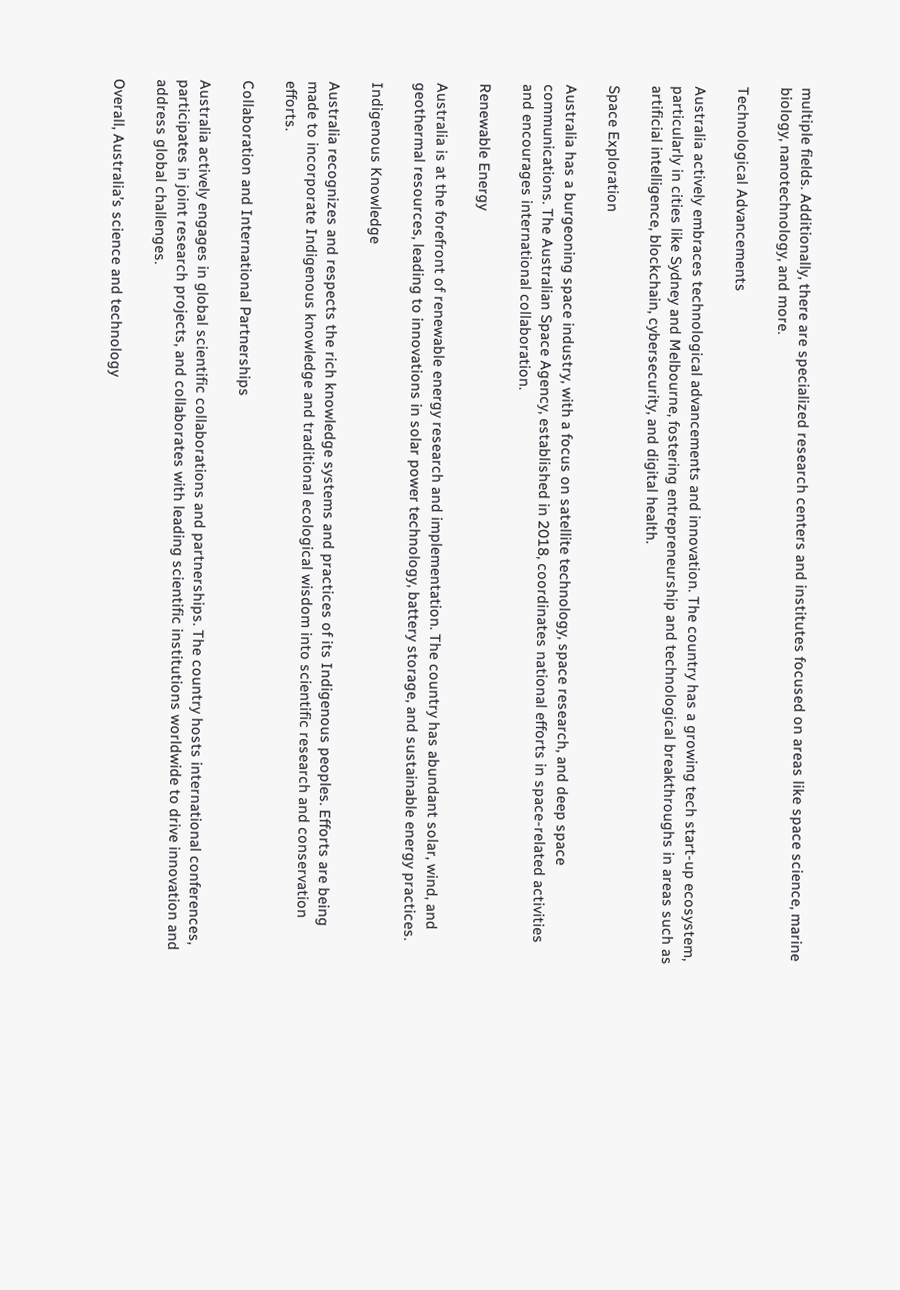multiple fields. Additionally, there are specialized research centers and institutes focused on areas like space science, marine biology, nanotechnology, and more.

Technological Advancements

Australia actively embraces technological advancements and innovation. The country has a growing tech start-up ecosystem, particularly in cities like Sydney and Melbourne, fostering entrepreneurship and technological breakthroughs in areas such as artificial intelligence, blockchain, cybersecurity, and digital health.

Space Exploration

Australia has a burgeoning space industry, with a focus on satellite technology, space research, and deep space communications. The Australian Space Agency, established in 2018, coordinates national efforts in space-related activities and encourages international collaboration.

Renewable Energy

Australia is at the forefront of renewable energy research and implementation. The country has abundant solar, wind, and geothermal resources, leading to innovations in solar power technology, battery storage, and sustainable energy practices.

Indigenous Knowledge

Australia recognizes and respects the rich knowledge systems and practices of its Indigenous peoples. Efforts are being made to incorporate Indigenous knowledge and traditional ecological wisdom into scientific research and conservation efforts.

Collaboration and International Partnerships

Australia actively engages in global scientific collaborations and partnerships. The country hosts international conferences, participates in joint research projects, and collaborates with leading scientific institutions worldwide to drive innovation and address global challenges.

Overall, Australia’s science and technology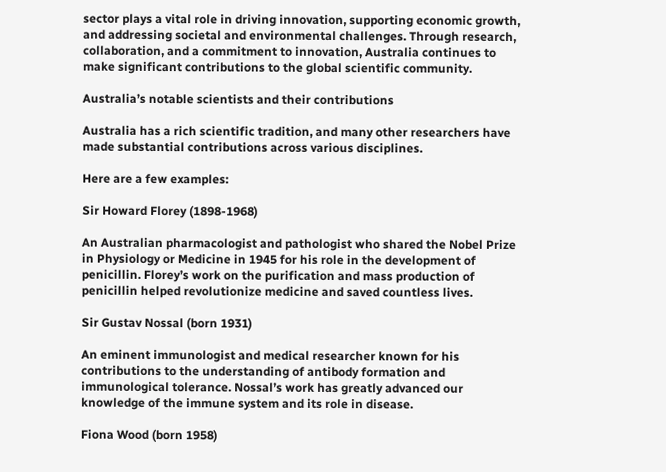sector plays a vital role in driving innovation, supporting economic growth, and addressing societal and environmental challenges. Through research, collaboration, and a commitment to innovation, Australia continues to make significant contributions to the global scientific community.

Australia’s notable scientists and their contributions

Australia has a rich scientific tradition, and many other researchers have made substantial contributions across various disciplines.

Here are a few examples:

Sir Howard Florey (1898-1968)

An Australian pharmacologist and pathologist who shared the Nobel Prize in Physiology or Medicine in 1945 for his role in the development of penicillin. Florey’s work on the purification and mass production of penicillin helped revolutionize medicine and saved countless lives.

Sir Gustav Nossal (born 1931)

An eminent immunologist and medical researcher known for his contributions to the understanding of antibody formation and immunological tolerance. Nossal’s work has greatly advanced our knowledge of the immune system and its role in disease.

Fiona Wood (born 1958)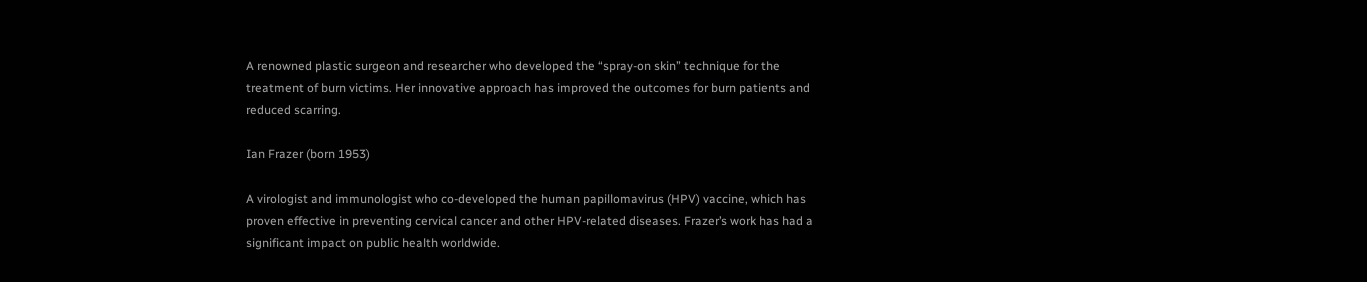A renowned plastic surgeon and researcher who developed the “spray-on skin” technique for the treatment of burn victims. Her innovative approach has improved the outcomes for burn patients and reduced scarring.

Ian Frazer (born 1953)

A virologist and immunologist who co-developed the human papillomavirus (HPV) vaccine, which has proven effective in preventing cervical cancer and other HPV-related diseases. Frazer’s work has had a significant impact on public health worldwide.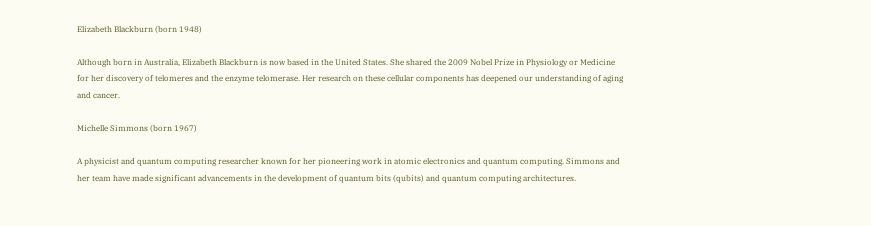Elizabeth Blackburn (born 1948)

Although born in Australia, Elizabeth Blackburn is now based in the United States. She shared the 2009 Nobel Prize in Physiology or Medicine for her discovery of telomeres and the enzyme telomerase. Her research on these cellular components has deepened our understanding of aging and cancer.

Michelle Simmons (born 1967)

A physicist and quantum computing researcher known for her pioneering work in atomic electronics and quantum computing. Simmons and her team have made significant advancements in the development of quantum bits (qubits) and quantum computing architectures.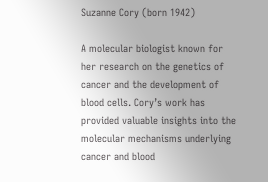Suzanne Cory (born 1942)

A molecular biologist known for her research on the genetics of cancer and the development of blood cells. Cory’s work has provided valuable insights into the molecular mechanisms underlying cancer and blood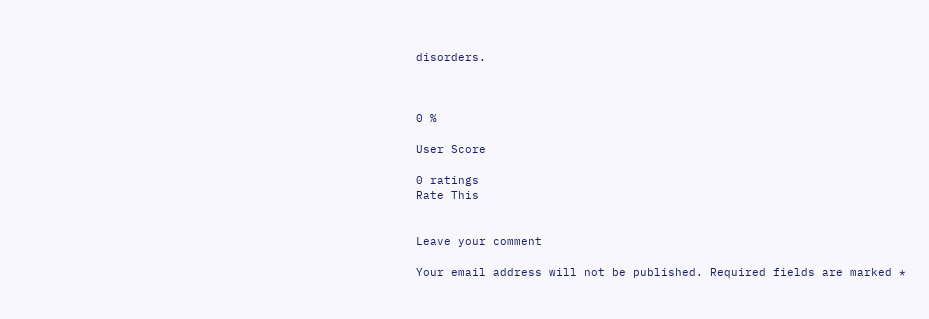disorders.



0 %

User Score

0 ratings
Rate This


Leave your comment

Your email address will not be published. Required fields are marked *